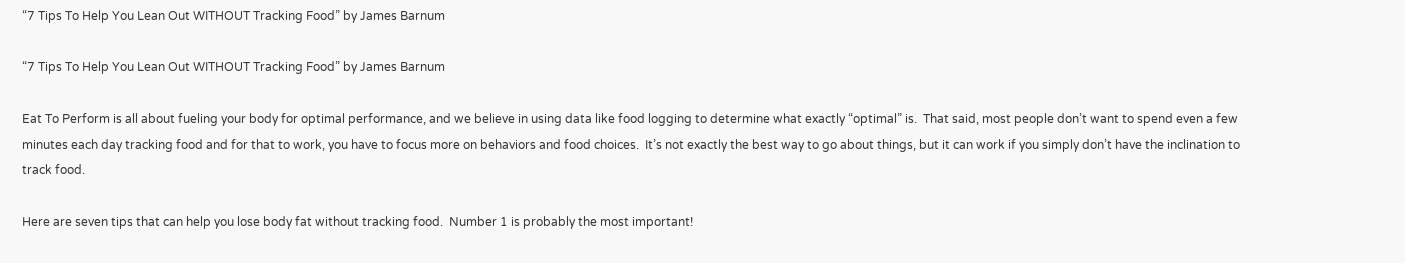“7 Tips To Help You Lean Out WITHOUT Tracking Food” by James Barnum

“7 Tips To Help You Lean Out WITHOUT Tracking Food” by James Barnum

Eat To Perform is all about fueling your body for optimal performance, and we believe in using data like food logging to determine what exactly “optimal” is.  That said, most people don’t want to spend even a few minutes each day tracking food and for that to work, you have to focus more on behaviors and food choices.  It’s not exactly the best way to go about things, but it can work if you simply don’t have the inclination to track food.

Here are seven tips that can help you lose body fat without tracking food.  Number 1 is probably the most important!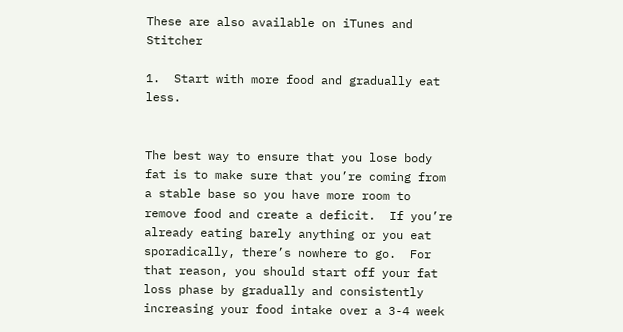These are also available on iTunes and Stitcher

1.  Start with more food and gradually eat less.


The best way to ensure that you lose body fat is to make sure that you’re coming from a stable base so you have more room to remove food and create a deficit.  If you’re already eating barely anything or you eat sporadically, there’s nowhere to go.  For that reason, you should start off your fat loss phase by gradually and consistently increasing your food intake over a 3-4 week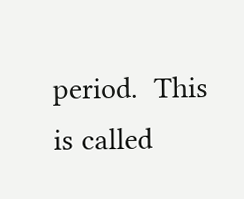period.  This is called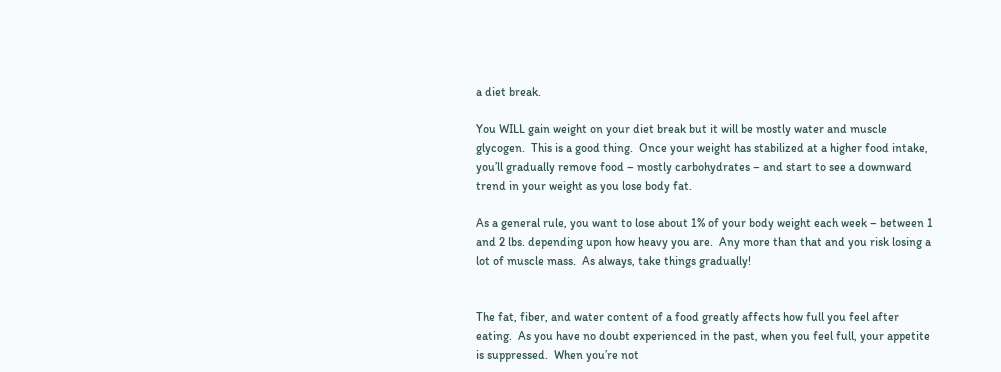a diet break.

You WILL gain weight on your diet break but it will be mostly water and muscle glycogen.  This is a good thing.  Once your weight has stabilized at a higher food intake, you’ll gradually remove food – mostly carbohydrates – and start to see a downward trend in your weight as you lose body fat.

As a general rule, you want to lose about 1% of your body weight each week – between 1 and 2 lbs. depending upon how heavy you are.  Any more than that and you risk losing a lot of muscle mass.  As always, take things gradually!


The fat, fiber, and water content of a food greatly affects how full you feel after eating.  As you have no doubt experienced in the past, when you feel full, your appetite is suppressed.  When you’re not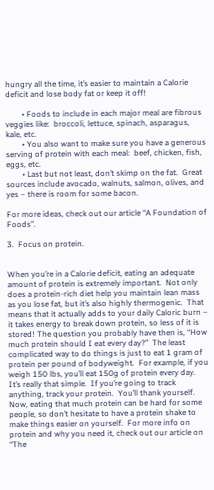hungry all the time, it’s easier to maintain a Calorie deficit and lose body fat or keep it off!

        • Foods to include in each major meal are fibrous veggies like:  broccoli, lettuce, spinach, asparagus, kale, etc.
        • You also want to make sure you have a generous serving of protein with each meal:  beef, chicken, fish, eggs, etc.
        • Last but not least, don’t skimp on the fat.  Great sources include avocado, walnuts, salmon, olives, and yes – there is room for some bacon.

For more ideas, check out our article “A Foundation of Foods”.

3.  Focus on protein.


When you’re in a Calorie deficit, eating an adequate amount of protein is extremely important.  Not only does a protein-rich diet help you maintain lean mass as you lose fat, but it’s also highly thermogenic.  That means that it actually adds to your daily Caloric burn – it takes energy to break down protein, so less of it is stored! The question you probably have then is, “How much protein should I eat every day?”  The least complicated way to do things is just to eat 1 gram of protein per pound of bodyweight.  For example, if you weigh 150 lbs, you’ll eat 150g of protein every day.  It’s really that simple.  If you’re going to track anything, track your protein.  You’ll thank yourself. Now, eating that much protein can be hard for some people, so don’t hesitate to have a protein shake to make things easier on yourself.  For more info on protein and why you need it, check out our article on “The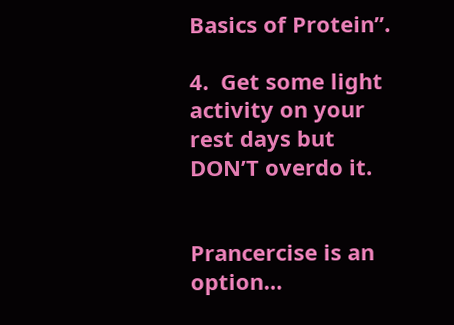Basics of Protein”.

4.  Get some light activity on your rest days but DON’T overdo it.


Prancercise is an option…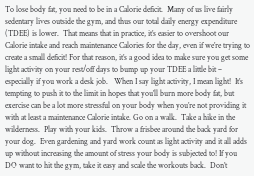To lose body fat, you need to be in a Calorie deficit.  Many of us live fairly sedentary lives outside the gym, and thus our total daily energy expenditure (TDEE) is lower.  That means that in practice, it’s easier to overshoot our Calorie intake and reach maintenance Calories for the day, even if we’re trying to create a small deficit! For that reason, it’s a good idea to make sure you get some light activity on your rest/off days to bump up your TDEE a little bit – especially if you work a desk job.   When I say light activity, I mean light!  It’s tempting to push it to the limit in hopes that you’ll burn more body fat, but exercise can be a lot more stressful on your body when you’re not providing it with at least a maintenance Calorie intake. Go on a walk.  Take a hike in the wilderness.  Play with your kids.  Throw a frisbee around the back yard for your dog.  Even gardening and yard work count as light activity and it all adds up without increasing the amount of stress your body is subjected to! If you DO want to hit the gym, take it easy and scale the workouts back.  Don’t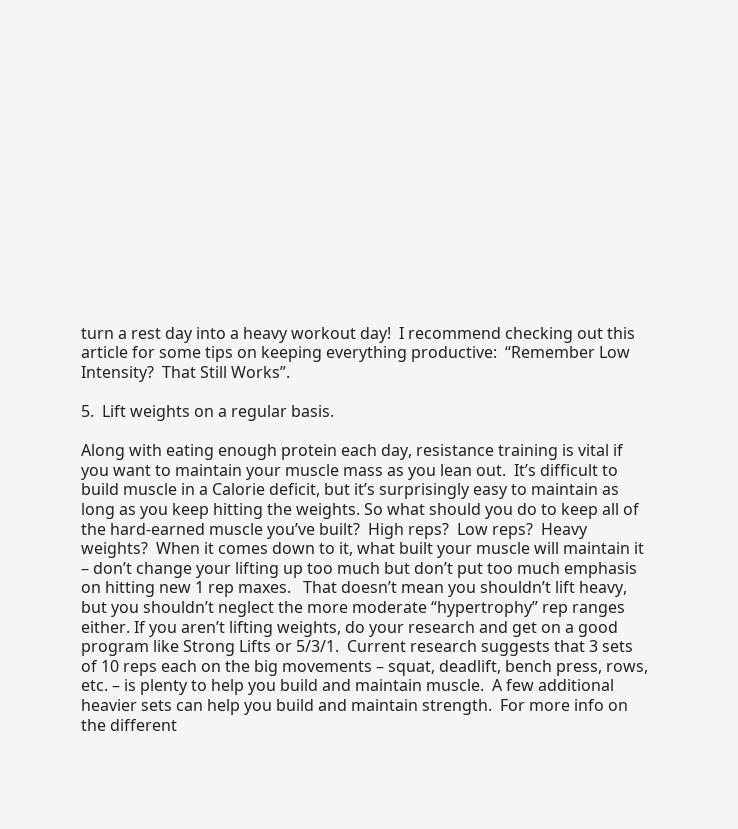turn a rest day into a heavy workout day!  I recommend checking out this article for some tips on keeping everything productive:  “Remember Low Intensity?  That Still Works”.

5.  Lift weights on a regular basis.

Along with eating enough protein each day, resistance training is vital if you want to maintain your muscle mass as you lean out.  It’s difficult to build muscle in a Calorie deficit, but it’s surprisingly easy to maintain as long as you keep hitting the weights. So what should you do to keep all of the hard-earned muscle you’ve built?  High reps?  Low reps?  Heavy weights?  When it comes down to it, what built your muscle will maintain it – don’t change your lifting up too much but don’t put too much emphasis on hitting new 1 rep maxes.   That doesn’t mean you shouldn’t lift heavy, but you shouldn’t neglect the more moderate “hypertrophy” rep ranges either. If you aren’t lifting weights, do your research and get on a good program like Strong Lifts or 5/3/1.  Current research suggests that 3 sets of 10 reps each on the big movements – squat, deadlift, bench press, rows, etc. – is plenty to help you build and maintain muscle.  A few additional heavier sets can help you build and maintain strength.  For more info on the different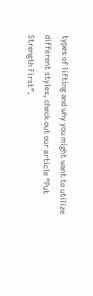types of lifting and why you might want to utilize different styles, check out our article “Put Strength First”.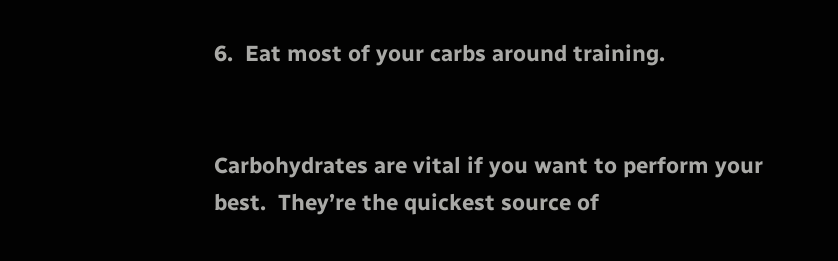6.  Eat most of your carbs around training.


Carbohydrates are vital if you want to perform your best.  They’re the quickest source of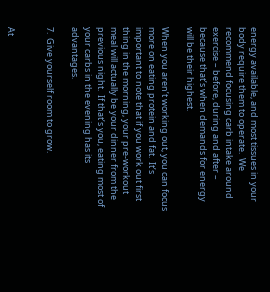energy available, and most tissues in your body require them to operate.  We recommend focusing carb intake around exercise – before, during and after – because that’s when demands for energy will be their highest.

When you aren’t working out, you can focus more on eating protein and fat.  It’s important to note that if you work out first thing in the morning, your pre-workout meal will actually be your dinner from the previous night.  If that’s you, eating most of your carbs in the evening has its advantages.

7.  Give yourself room to grow.


At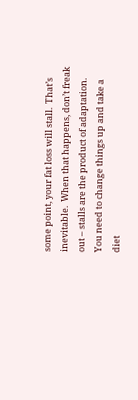some point, your fat loss will stall.  That’s inevitable.  When that happens, don’t freak out – stalls are the product of adaptation.  You need to change things up and take a diet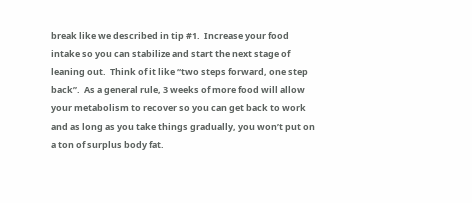break like we described in tip #1.  Increase your food intake so you can stabilize and start the next stage of leaning out.  Think of it like “two steps forward, one step back”.  As a general rule, 3 weeks of more food will allow your metabolism to recover so you can get back to work and as long as you take things gradually, you won’t put on a ton of surplus body fat.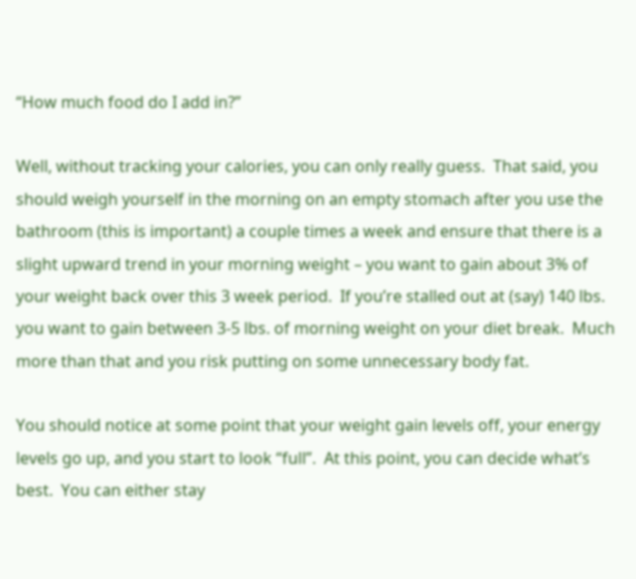“How much food do I add in?”

Well, without tracking your calories, you can only really guess.  That said, you should weigh yourself in the morning on an empty stomach after you use the bathroom (this is important) a couple times a week and ensure that there is a slight upward trend in your morning weight – you want to gain about 3% of your weight back over this 3 week period.  If you’re stalled out at (say) 140 lbs. you want to gain between 3-5 lbs. of morning weight on your diet break.  Much more than that and you risk putting on some unnecessary body fat.

You should notice at some point that your weight gain levels off, your energy levels go up, and you start to look “full”.  At this point, you can decide what’s best.  You can either stay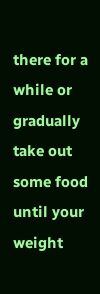there for a while or gradually take out some food until your weight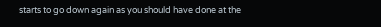starts to go down again as you should have done at the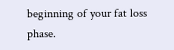beginning of your fat loss phase.